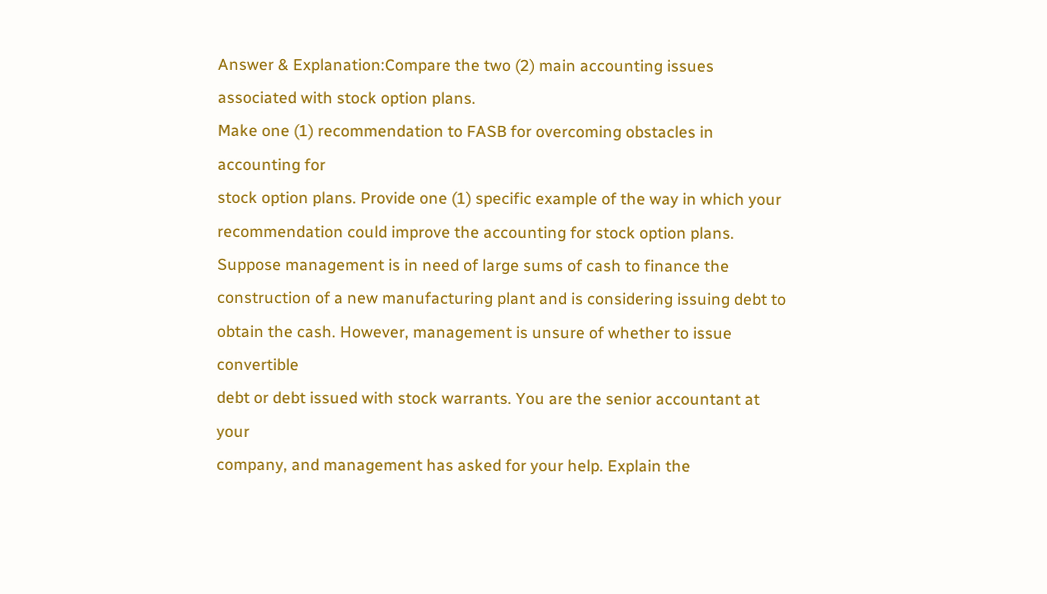Answer & Explanation:Compare the two (2) main accounting issues associated with stock option plans.
Make one (1) recommendation to FASB for overcoming obstacles in accounting for
stock option plans. Provide one (1) specific example of the way in which your
recommendation could improve the accounting for stock option plans.
Suppose management is in need of large sums of cash to finance the
construction of a new manufacturing plant and is considering issuing debt to
obtain the cash. However, management is unsure of whether to issue convertible
debt or debt issued with stock warrants. You are the senior accountant at your
company, and management has asked for your help. Explain the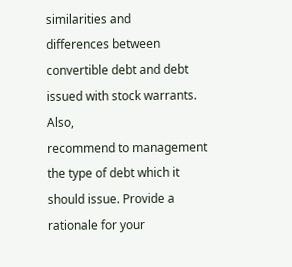similarities and
differences between convertible debt and debt issued with stock warrants. Also,
recommend to management the type of debt which it should issue. Provide a
rationale for your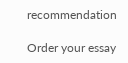recommendation

Order your essay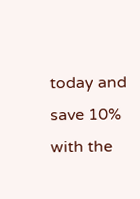today and save 10% with the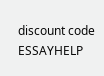discount code ESSAYHELP